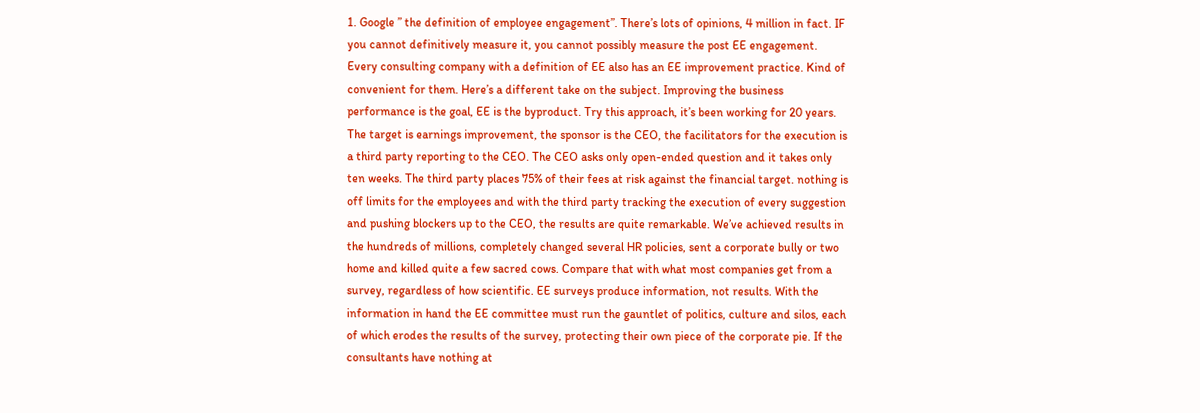1. Google ” the definition of employee engagement”. There’s lots of opinions, 4 million in fact. IF you cannot definitively measure it, you cannot possibly measure the post EE engagement. Every consulting company with a definition of EE also has an EE improvement practice. Kind of convenient for them. Here’s a different take on the subject. Improving the business performance is the goal, EE is the byproduct. Try this approach, it’s been working for 20 years. The target is earnings improvement, the sponsor is the CEO, the facilitators for the execution is a third party reporting to the CEO. The CEO asks only open-ended question and it takes only ten weeks. The third party places 75% of their fees at risk against the financial target. nothing is off limits for the employees and with the third party tracking the execution of every suggestion and pushing blockers up to the CEO, the results are quite remarkable. We’ve achieved results in the hundreds of millions, completely changed several HR policies, sent a corporate bully or two home and killed quite a few sacred cows. Compare that with what most companies get from a survey, regardless of how scientific. EE surveys produce information, not results. With the information in hand the EE committee must run the gauntlet of politics, culture and silos, each of which erodes the results of the survey, protecting their own piece of the corporate pie. If the consultants have nothing at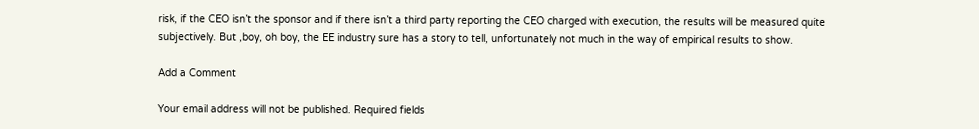risk, if the CEO isn’t the sponsor and if there isn’t a third party reporting the CEO charged with execution, the results will be measured quite subjectively. But ,boy, oh boy, the EE industry sure has a story to tell, unfortunately not much in the way of empirical results to show.

Add a Comment

Your email address will not be published. Required fields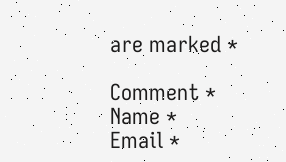are marked *

Comment *
Name *
Email *